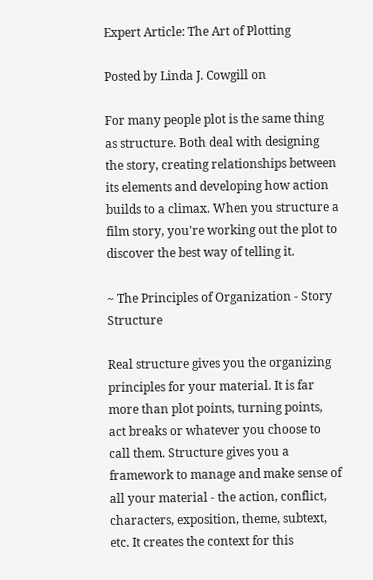Expert Article: The Art of Plotting

Posted by Linda J. Cowgill on

For many people plot is the same thing as structure. Both deal with designing the story, creating relationships between its elements and developing how action builds to a climax. When you structure a film story, you're working out the plot to discover the best way of telling it.

~ The Principles of Organization - Story Structure

Real structure gives you the organizing principles for your material. It is far more than plot points, turning points, act breaks or whatever you choose to call them. Structure gives you a framework to manage and make sense of all your material - the action, conflict, characters, exposition, theme, subtext, etc. It creates the context for this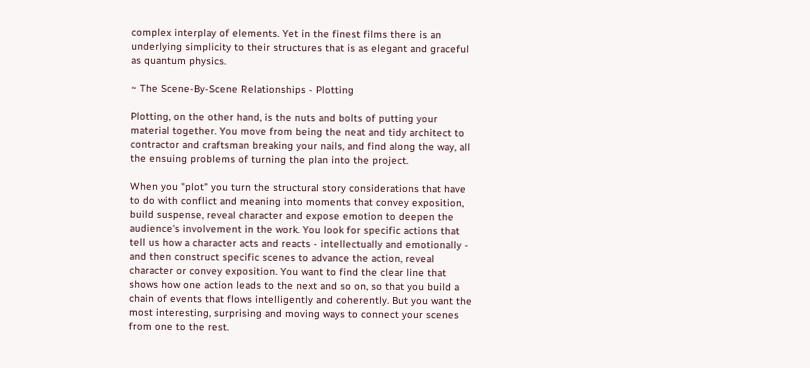complex interplay of elements. Yet in the finest films there is an underlying simplicity to their structures that is as elegant and graceful as quantum physics.

~ The Scene-By-Scene Relationships - Plotting

Plotting, on the other hand, is the nuts and bolts of putting your material together. You move from being the neat and tidy architect to contractor and craftsman breaking your nails, and find along the way, all the ensuing problems of turning the plan into the project.

When you "plot" you turn the structural story considerations that have to do with conflict and meaning into moments that convey exposition, build suspense, reveal character and expose emotion to deepen the audience's involvement in the work. You look for specific actions that tell us how a character acts and reacts - intellectually and emotionally - and then construct specific scenes to advance the action, reveal character or convey exposition. You want to find the clear line that shows how one action leads to the next and so on, so that you build a chain of events that flows intelligently and coherently. But you want the most interesting, surprising and moving ways to connect your scenes from one to the rest.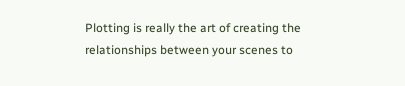Plotting is really the art of creating the relationships between your scenes to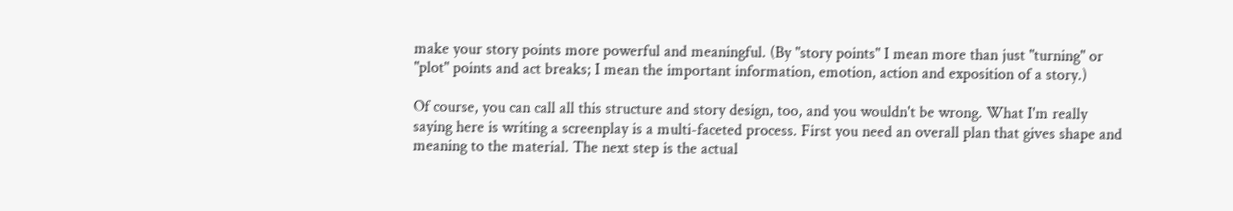make your story points more powerful and meaningful. (By "story points" I mean more than just "turning" or "plot" points and act breaks; I mean the important information, emotion, action and exposition of a story.)

Of course, you can call all this structure and story design, too, and you wouldn't be wrong. What I'm really saying here is writing a screenplay is a multi-faceted process. First you need an overall plan that gives shape and meaning to the material. The next step is the actual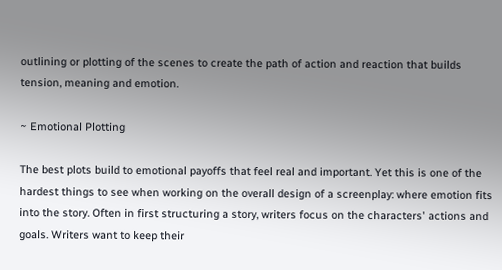outlining or plotting of the scenes to create the path of action and reaction that builds tension, meaning and emotion.

~ Emotional Plotting

The best plots build to emotional payoffs that feel real and important. Yet this is one of the hardest things to see when working on the overall design of a screenplay: where emotion fits into the story. Often in first structuring a story, writers focus on the characters' actions and goals. Writers want to keep their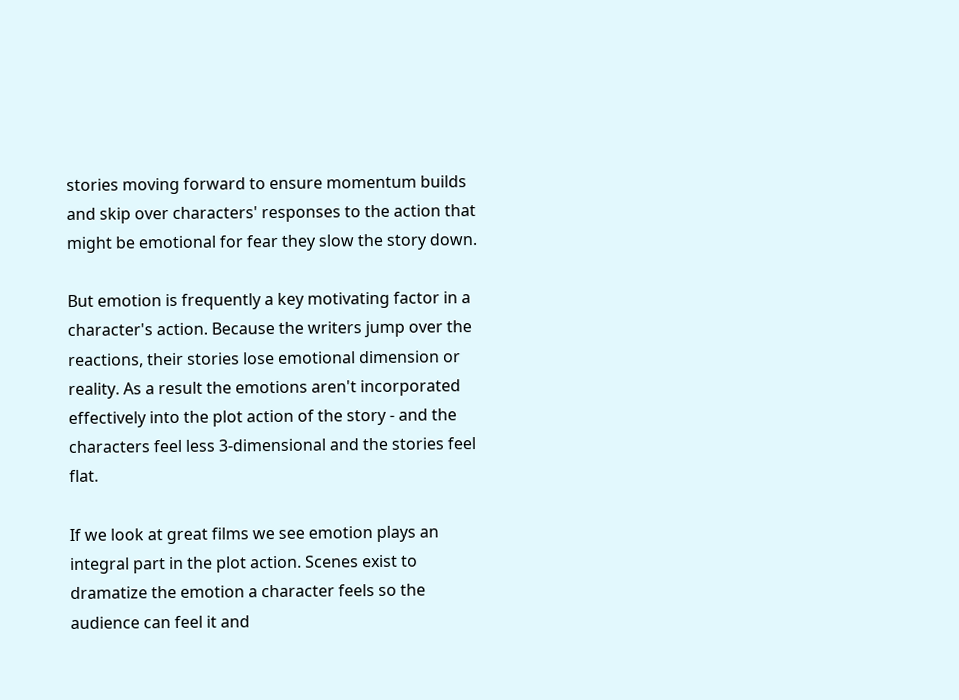stories moving forward to ensure momentum builds and skip over characters' responses to the action that might be emotional for fear they slow the story down.

But emotion is frequently a key motivating factor in a character's action. Because the writers jump over the reactions, their stories lose emotional dimension or reality. As a result the emotions aren't incorporated effectively into the plot action of the story - and the characters feel less 3-dimensional and the stories feel flat.

If we look at great films we see emotion plays an integral part in the plot action. Scenes exist to dramatize the emotion a character feels so the audience can feel it and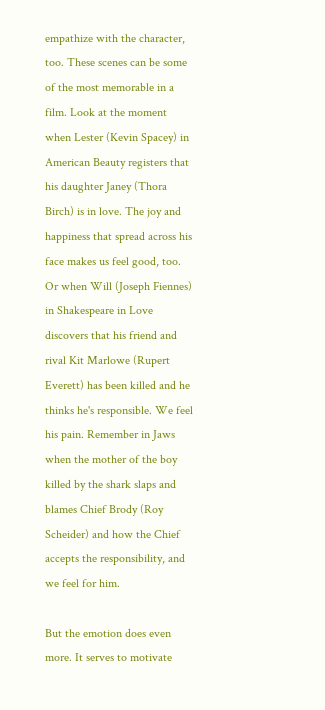empathize with the character, too. These scenes can be some of the most memorable in a film. Look at the moment when Lester (Kevin Spacey) in American Beauty registers that his daughter Janey (Thora Birch) is in love. The joy and happiness that spread across his face makes us feel good, too. Or when Will (Joseph Fiennes) in Shakespeare in Love discovers that his friend and rival Kit Marlowe (Rupert Everett) has been killed and he thinks he's responsible. We feel his pain. Remember in Jaws when the mother of the boy killed by the shark slaps and blames Chief Brody (Roy Scheider) and how the Chief accepts the responsibility, and we feel for him.

But the emotion does even more. It serves to motivate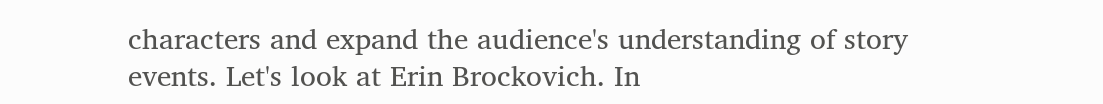characters and expand the audience's understanding of story events. Let's look at Erin Brockovich. In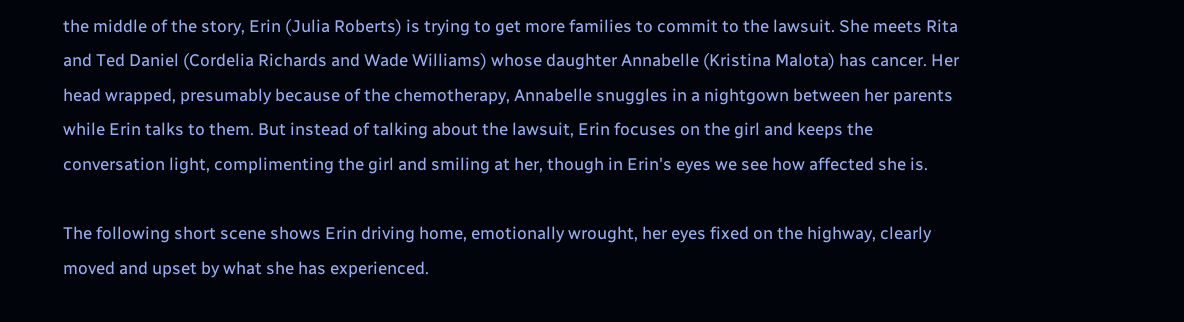the middle of the story, Erin (Julia Roberts) is trying to get more families to commit to the lawsuit. She meets Rita and Ted Daniel (Cordelia Richards and Wade Williams) whose daughter Annabelle (Kristina Malota) has cancer. Her head wrapped, presumably because of the chemotherapy, Annabelle snuggles in a nightgown between her parents while Erin talks to them. But instead of talking about the lawsuit, Erin focuses on the girl and keeps the conversation light, complimenting the girl and smiling at her, though in Erin's eyes we see how affected she is.

The following short scene shows Erin driving home, emotionally wrought, her eyes fixed on the highway, clearly moved and upset by what she has experienced.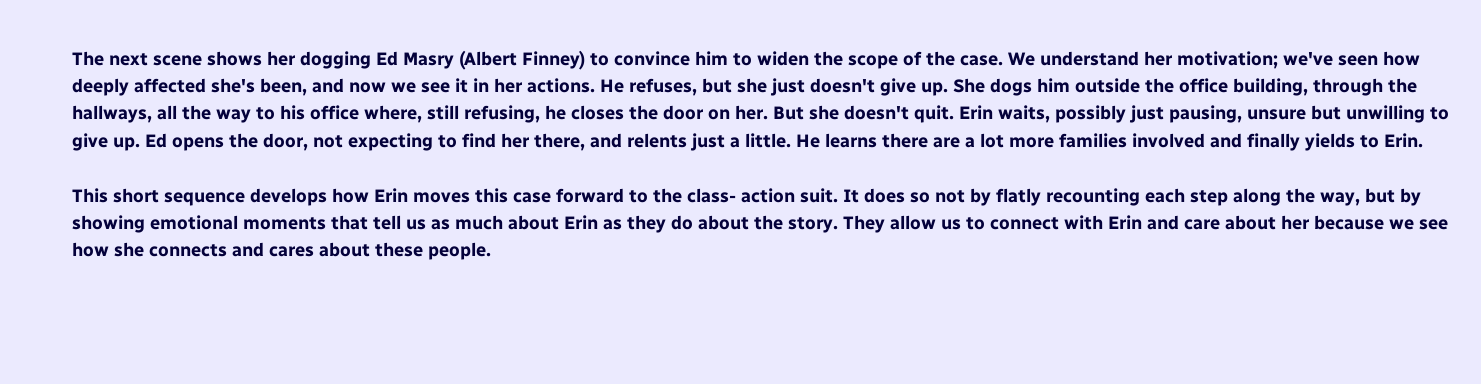The next scene shows her dogging Ed Masry (Albert Finney) to convince him to widen the scope of the case. We understand her motivation; we've seen how deeply affected she's been, and now we see it in her actions. He refuses, but she just doesn't give up. She dogs him outside the office building, through the hallways, all the way to his office where, still refusing, he closes the door on her. But she doesn't quit. Erin waits, possibly just pausing, unsure but unwilling to give up. Ed opens the door, not expecting to find her there, and relents just a little. He learns there are a lot more families involved and finally yields to Erin.

This short sequence develops how Erin moves this case forward to the class- action suit. It does so not by flatly recounting each step along the way, but by showing emotional moments that tell us as much about Erin as they do about the story. They allow us to connect with Erin and care about her because we see how she connects and cares about these people.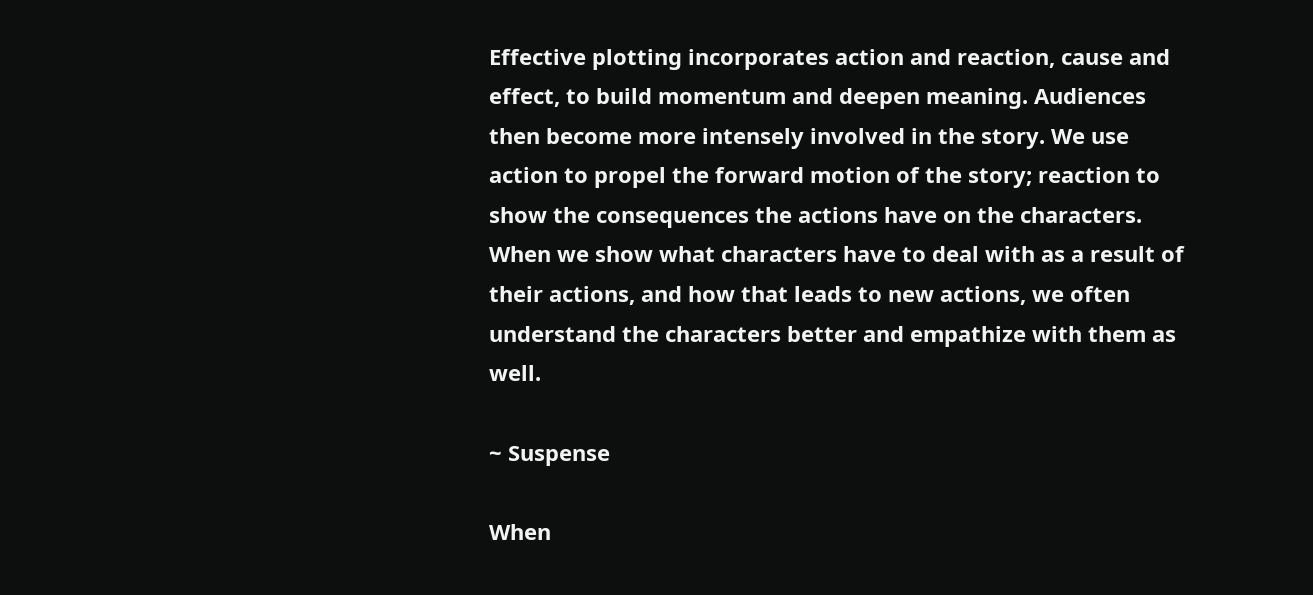Effective plotting incorporates action and reaction, cause and effect, to build momentum and deepen meaning. Audiences then become more intensely involved in the story. We use action to propel the forward motion of the story; reaction to show the consequences the actions have on the characters. When we show what characters have to deal with as a result of their actions, and how that leads to new actions, we often understand the characters better and empathize with them as well.

~ Suspense

When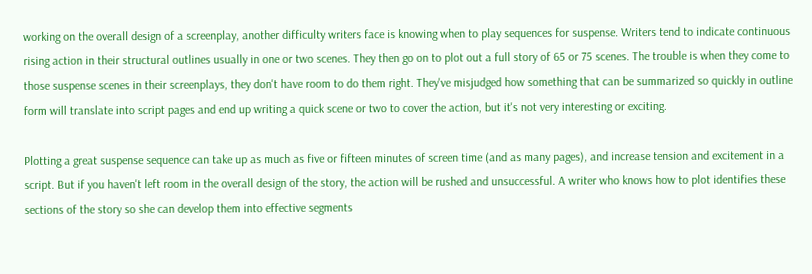working on the overall design of a screenplay, another difficulty writers face is knowing when to play sequences for suspense. Writers tend to indicate continuous rising action in their structural outlines usually in one or two scenes. They then go on to plot out a full story of 65 or 75 scenes. The trouble is when they come to those suspense scenes in their screenplays, they don't have room to do them right. They've misjudged how something that can be summarized so quickly in outline form will translate into script pages and end up writing a quick scene or two to cover the action, but it's not very interesting or exciting.

Plotting a great suspense sequence can take up as much as five or fifteen minutes of screen time (and as many pages), and increase tension and excitement in a script. But if you haven't left room in the overall design of the story, the action will be rushed and unsuccessful. A writer who knows how to plot identifies these sections of the story so she can develop them into effective segments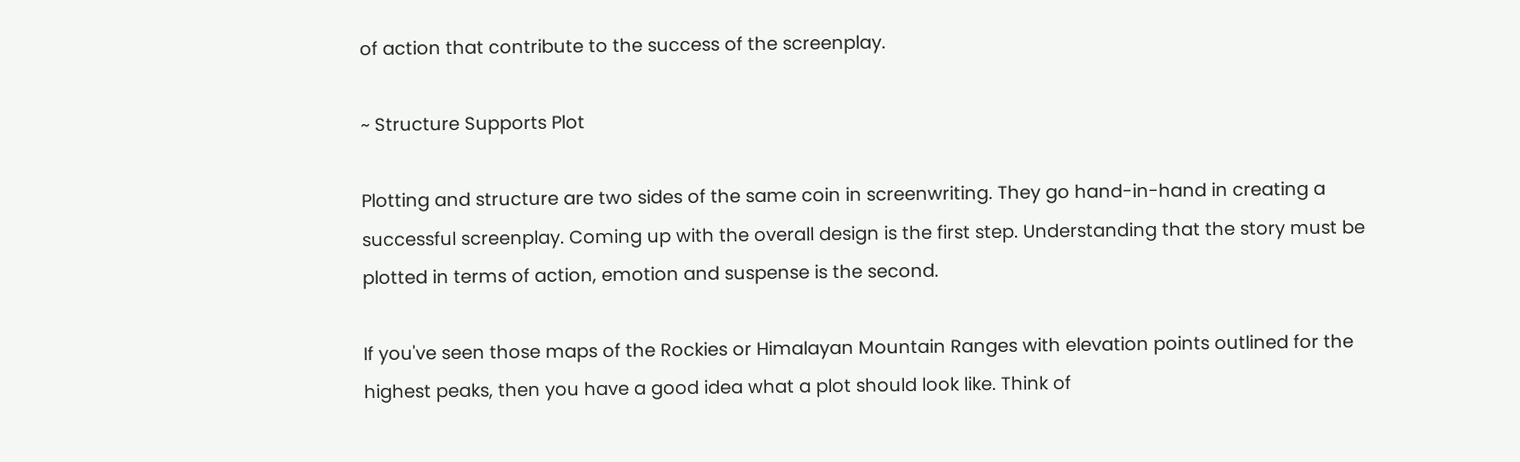of action that contribute to the success of the screenplay.

~ Structure Supports Plot

Plotting and structure are two sides of the same coin in screenwriting. They go hand-in-hand in creating a successful screenplay. Coming up with the overall design is the first step. Understanding that the story must be plotted in terms of action, emotion and suspense is the second.

If you've seen those maps of the Rockies or Himalayan Mountain Ranges with elevation points outlined for the highest peaks, then you have a good idea what a plot should look like. Think of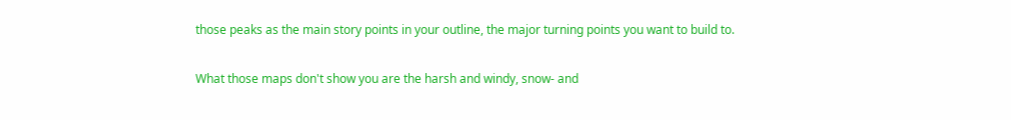those peaks as the main story points in your outline, the major turning points you want to build to.

What those maps don't show you are the harsh and windy, snow- and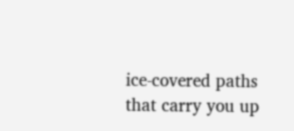ice-covered paths that carry you up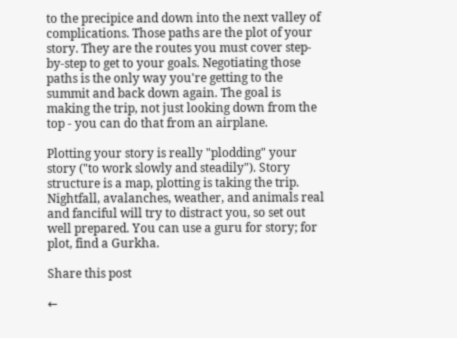to the precipice and down into the next valley of complications. Those paths are the plot of your story. They are the routes you must cover step-by-step to get to your goals. Negotiating those paths is the only way you're getting to the summit and back down again. The goal is making the trip, not just looking down from the top - you can do that from an airplane.

Plotting your story is really "plodding" your story ("to work slowly and steadily"). Story structure is a map, plotting is taking the trip. Nightfall, avalanches, weather, and animals real and fanciful will try to distract you, so set out well prepared. You can use a guru for story; for plot, find a Gurkha.

Share this post

←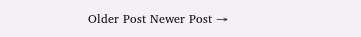Older Post Newer Post →